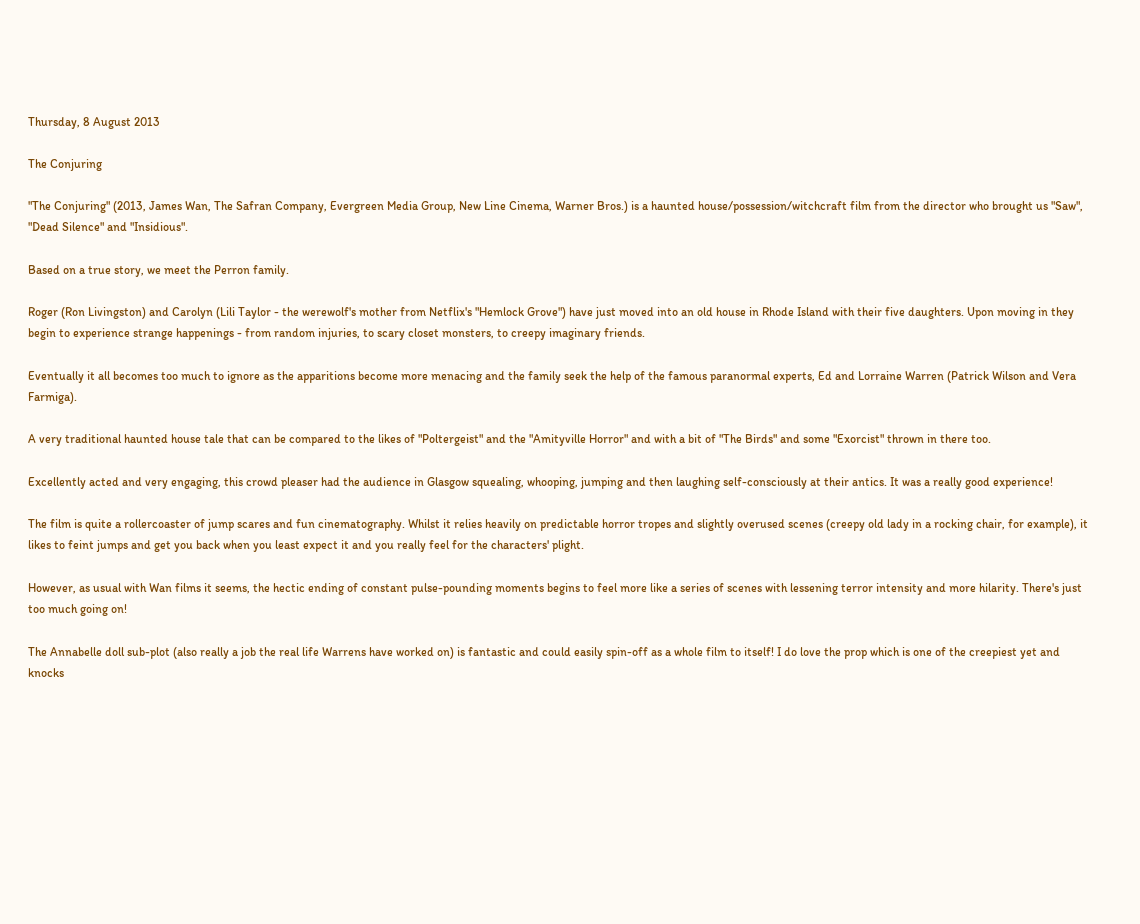Thursday, 8 August 2013

The Conjuring

"The Conjuring" (2013, James Wan, The Safran Company, Evergreen Media Group, New Line Cinema, Warner Bros.) is a haunted house/possession/witchcraft film from the director who brought us "Saw", "Dead Silence" and "Insidious".

Based on a true story, we meet the Perron family.

Roger (Ron Livingston) and Carolyn (Lili Taylor - the werewolf's mother from Netflix's "Hemlock Grove") have just moved into an old house in Rhode Island with their five daughters. Upon moving in they begin to experience strange happenings - from random injuries, to scary closet monsters, to creepy imaginary friends.

Eventually it all becomes too much to ignore as the apparitions become more menacing and the family seek the help of the famous paranormal experts, Ed and Lorraine Warren (Patrick Wilson and Vera Farmiga).

A very traditional haunted house tale that can be compared to the likes of "Poltergeist" and the "Amityville Horror" and with a bit of "The Birds" and some "Exorcist" thrown in there too.

Excellently acted and very engaging, this crowd pleaser had the audience in Glasgow squealing, whooping, jumping and then laughing self-consciously at their antics. It was a really good experience!

The film is quite a rollercoaster of jump scares and fun cinematography. Whilst it relies heavily on predictable horror tropes and slightly overused scenes (creepy old lady in a rocking chair, for example), it likes to feint jumps and get you back when you least expect it and you really feel for the characters' plight.

However, as usual with Wan films it seems, the hectic ending of constant pulse-pounding moments begins to feel more like a series of scenes with lessening terror intensity and more hilarity. There's just too much going on!

The Annabelle doll sub-plot (also really a job the real life Warrens have worked on) is fantastic and could easily spin-off as a whole film to itself! I do love the prop which is one of the creepiest yet and knocks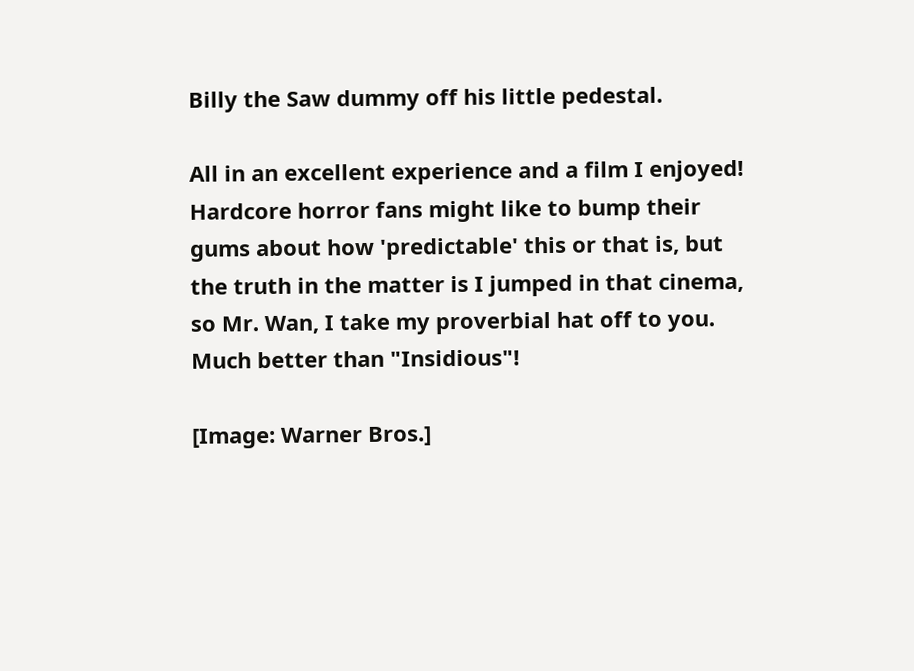Billy the Saw dummy off his little pedestal.

All in an excellent experience and a film I enjoyed! Hardcore horror fans might like to bump their gums about how 'predictable' this or that is, but the truth in the matter is I jumped in that cinema, so Mr. Wan, I take my proverbial hat off to you. Much better than "Insidious"!

[Image: Warner Bros.]